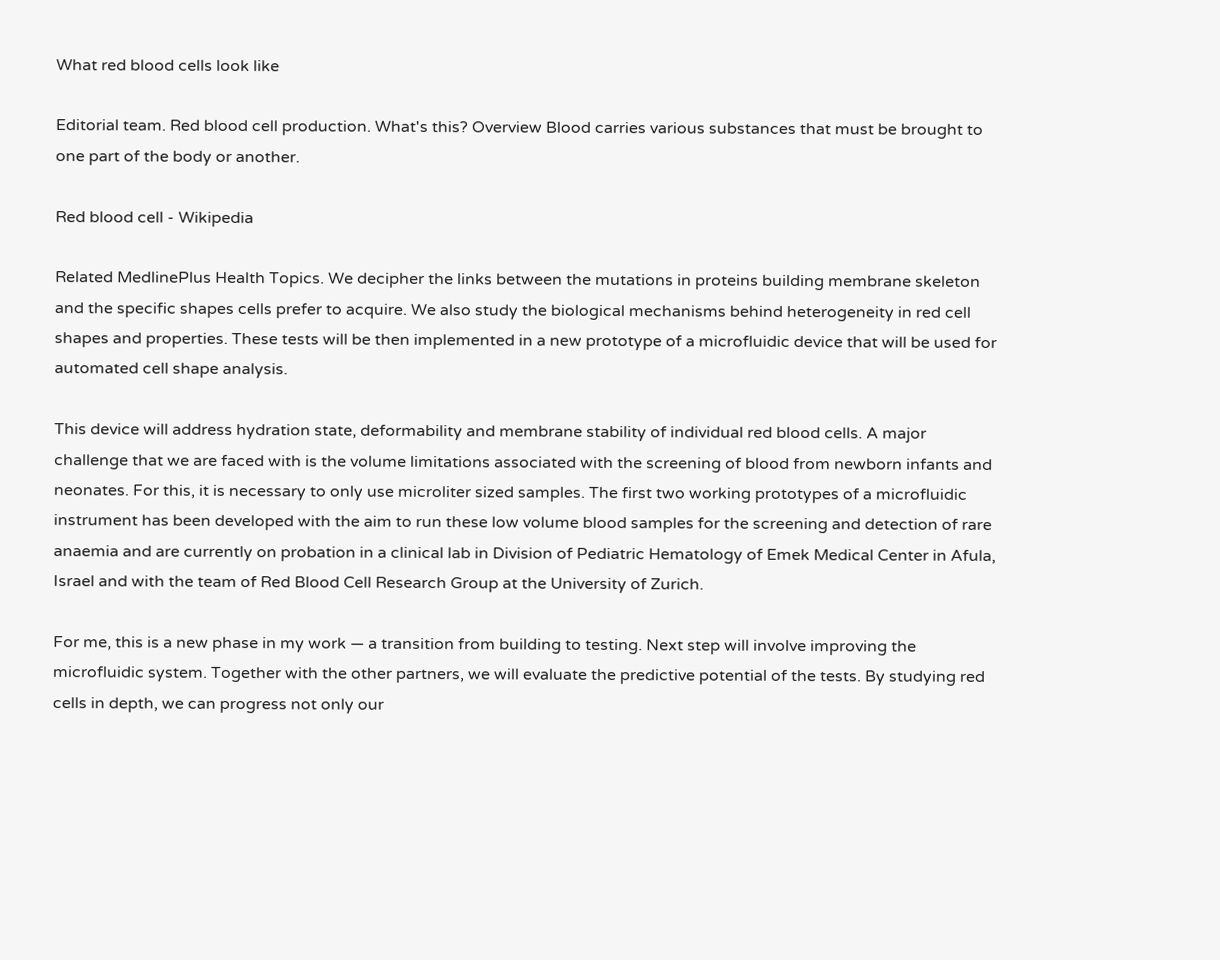What red blood cells look like

Editorial team. Red blood cell production. What's this? Overview Blood carries various substances that must be brought to one part of the body or another.

Red blood cell - Wikipedia

Related MedlinePlus Health Topics. We decipher the links between the mutations in proteins building membrane skeleton and the specific shapes cells prefer to acquire. We also study the biological mechanisms behind heterogeneity in red cell shapes and properties. These tests will be then implemented in a new prototype of a microfluidic device that will be used for automated cell shape analysis.

This device will address hydration state, deformability and membrane stability of individual red blood cells. A major challenge that we are faced with is the volume limitations associated with the screening of blood from newborn infants and neonates. For this, it is necessary to only use microliter sized samples. The first two working prototypes of a microfluidic instrument has been developed with the aim to run these low volume blood samples for the screening and detection of rare anaemia and are currently on probation in a clinical lab in Division of Pediatric Hematology of Emek Medical Center in Afula, Israel and with the team of Red Blood Cell Research Group at the University of Zurich.

For me, this is a new phase in my work — a transition from building to testing. Next step will involve improving the microfluidic system. Together with the other partners, we will evaluate the predictive potential of the tests. By studying red cells in depth, we can progress not only our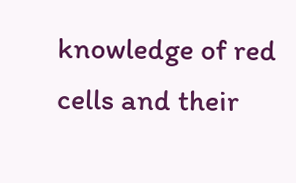knowledge of red cells and their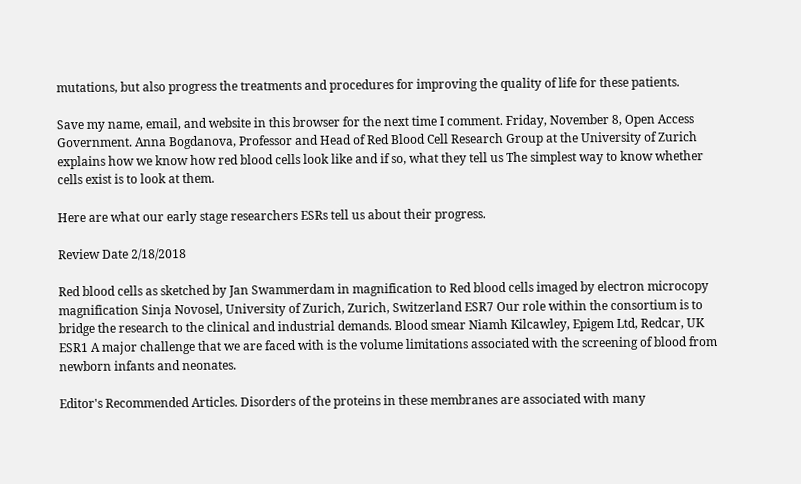mutations, but also progress the treatments and procedures for improving the quality of life for these patients.

Save my name, email, and website in this browser for the next time I comment. Friday, November 8, Open Access Government. Anna Bogdanova, Professor and Head of Red Blood Cell Research Group at the University of Zurich explains how we know how red blood cells look like and if so, what they tell us The simplest way to know whether cells exist is to look at them.

Here are what our early stage researchers ESRs tell us about their progress.

Review Date 2/18/2018

Red blood cells as sketched by Jan Swammerdam in magnification to Red blood cells imaged by electron microcopy magnification Sinja Novosel, University of Zurich, Zurich, Switzerland ESR7 Our role within the consortium is to bridge the research to the clinical and industrial demands. Blood smear Niamh Kilcawley, Epigem Ltd, Redcar, UK ESR1 A major challenge that we are faced with is the volume limitations associated with the screening of blood from newborn infants and neonates.

Editor's Recommended Articles. Disorders of the proteins in these membranes are associated with many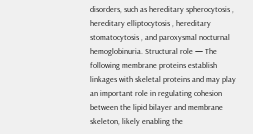disorders, such as hereditary spherocytosis , hereditary elliptocytosis , hereditary stomatocytosis , and paroxysmal nocturnal hemoglobinuria. Structural role — The following membrane proteins establish linkages with skeletal proteins and may play an important role in regulating cohesion between the lipid bilayer and membrane skeleton, likely enabling the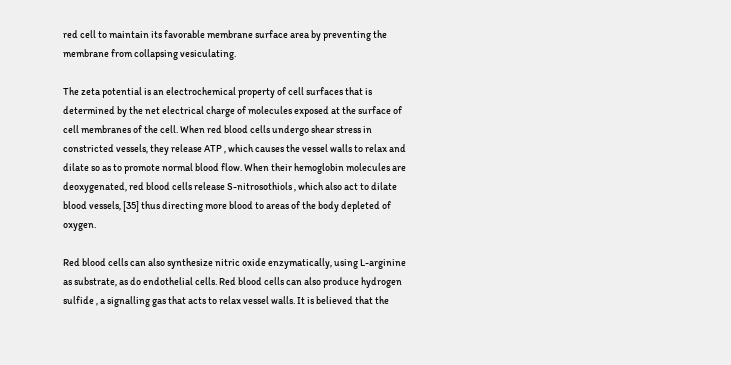red cell to maintain its favorable membrane surface area by preventing the membrane from collapsing vesiculating.

The zeta potential is an electrochemical property of cell surfaces that is determined by the net electrical charge of molecules exposed at the surface of cell membranes of the cell. When red blood cells undergo shear stress in constricted vessels, they release ATP , which causes the vessel walls to relax and dilate so as to promote normal blood flow. When their hemoglobin molecules are deoxygenated, red blood cells release S-nitrosothiols , which also act to dilate blood vessels, [35] thus directing more blood to areas of the body depleted of oxygen.

Red blood cells can also synthesize nitric oxide enzymatically, using L-arginine as substrate, as do endothelial cells. Red blood cells can also produce hydrogen sulfide , a signalling gas that acts to relax vessel walls. It is believed that the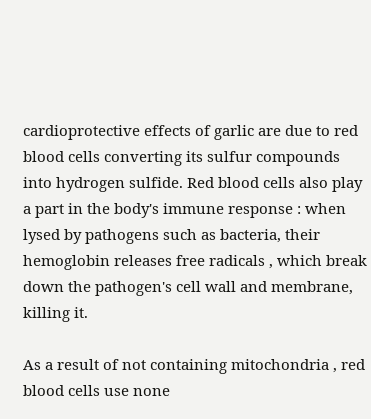cardioprotective effects of garlic are due to red blood cells converting its sulfur compounds into hydrogen sulfide. Red blood cells also play a part in the body's immune response : when lysed by pathogens such as bacteria, their hemoglobin releases free radicals , which break down the pathogen's cell wall and membrane, killing it.

As a result of not containing mitochondria , red blood cells use none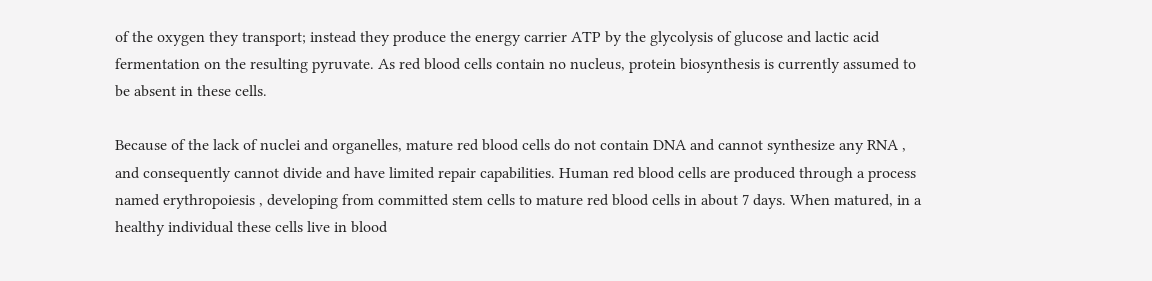of the oxygen they transport; instead they produce the energy carrier ATP by the glycolysis of glucose and lactic acid fermentation on the resulting pyruvate. As red blood cells contain no nucleus, protein biosynthesis is currently assumed to be absent in these cells.

Because of the lack of nuclei and organelles, mature red blood cells do not contain DNA and cannot synthesize any RNA , and consequently cannot divide and have limited repair capabilities. Human red blood cells are produced through a process named erythropoiesis , developing from committed stem cells to mature red blood cells in about 7 days. When matured, in a healthy individual these cells live in blood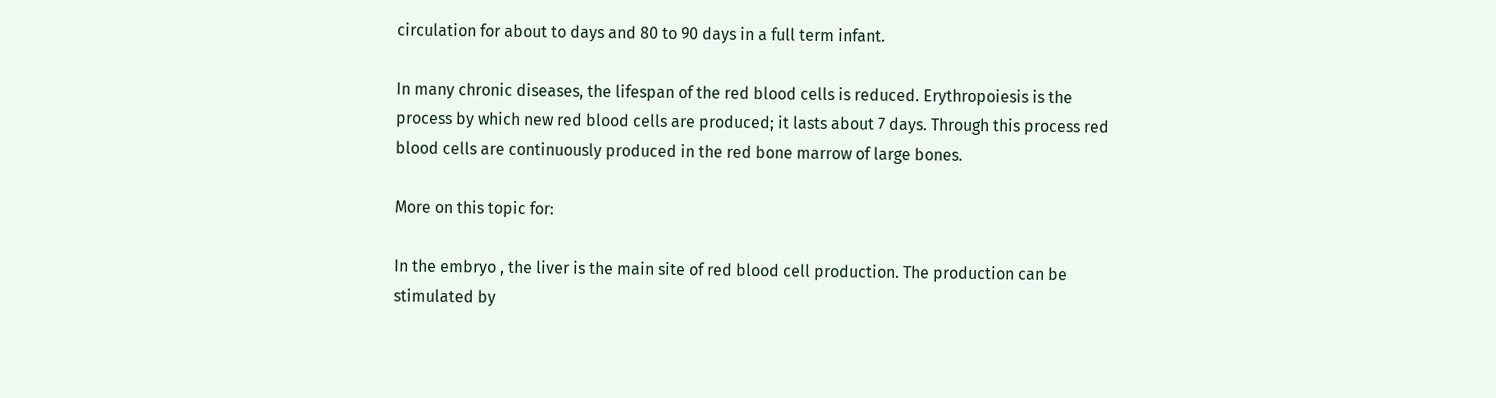circulation for about to days and 80 to 90 days in a full term infant.

In many chronic diseases, the lifespan of the red blood cells is reduced. Erythropoiesis is the process by which new red blood cells are produced; it lasts about 7 days. Through this process red blood cells are continuously produced in the red bone marrow of large bones.

More on this topic for:

In the embryo , the liver is the main site of red blood cell production. The production can be stimulated by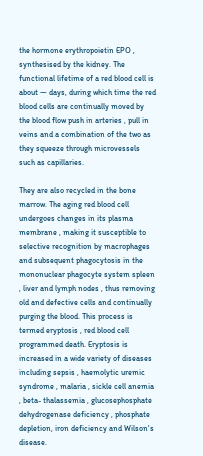the hormone erythropoietin EPO , synthesised by the kidney. The functional lifetime of a red blood cell is about — days, during which time the red blood cells are continually moved by the blood flow push in arteries , pull in veins and a combination of the two as they squeeze through microvessels such as capillaries.

They are also recycled in the bone marrow. The aging red blood cell undergoes changes in its plasma membrane , making it susceptible to selective recognition by macrophages and subsequent phagocytosis in the mononuclear phagocyte system spleen , liver and lymph nodes , thus removing old and defective cells and continually purging the blood. This process is termed eryptosis , red blood cell programmed death. Eryptosis is increased in a wide variety of diseases including sepsis , haemolytic uremic syndrome , malaria , sickle cell anemia , beta- thalassemia , glucosephosphate dehydrogenase deficiency , phosphate depletion, iron deficiency and Wilson's disease.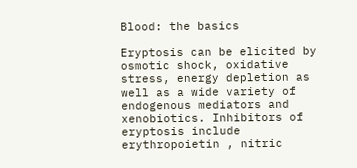Blood: the basics

Eryptosis can be elicited by osmotic shock, oxidative stress, energy depletion as well as a wide variety of endogenous mediators and xenobiotics. Inhibitors of eryptosis include erythropoietin , nitric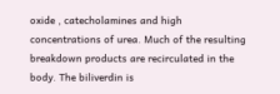oxide , catecholamines and high concentrations of urea. Much of the resulting breakdown products are recirculated in the body. The biliverdin is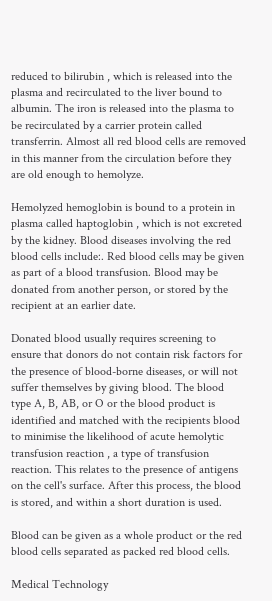reduced to bilirubin , which is released into the plasma and recirculated to the liver bound to albumin. The iron is released into the plasma to be recirculated by a carrier protein called transferrin. Almost all red blood cells are removed in this manner from the circulation before they are old enough to hemolyze.

Hemolyzed hemoglobin is bound to a protein in plasma called haptoglobin , which is not excreted by the kidney. Blood diseases involving the red blood cells include:. Red blood cells may be given as part of a blood transfusion. Blood may be donated from another person, or stored by the recipient at an earlier date.

Donated blood usually requires screening to ensure that donors do not contain risk factors for the presence of blood-borne diseases, or will not suffer themselves by giving blood. The blood type A, B, AB, or O or the blood product is identified and matched with the recipients blood to minimise the likelihood of acute hemolytic transfusion reaction , a type of transfusion reaction. This relates to the presence of antigens on the cell's surface. After this process, the blood is stored, and within a short duration is used.

Blood can be given as a whole product or the red blood cells separated as packed red blood cells.

Medical Technology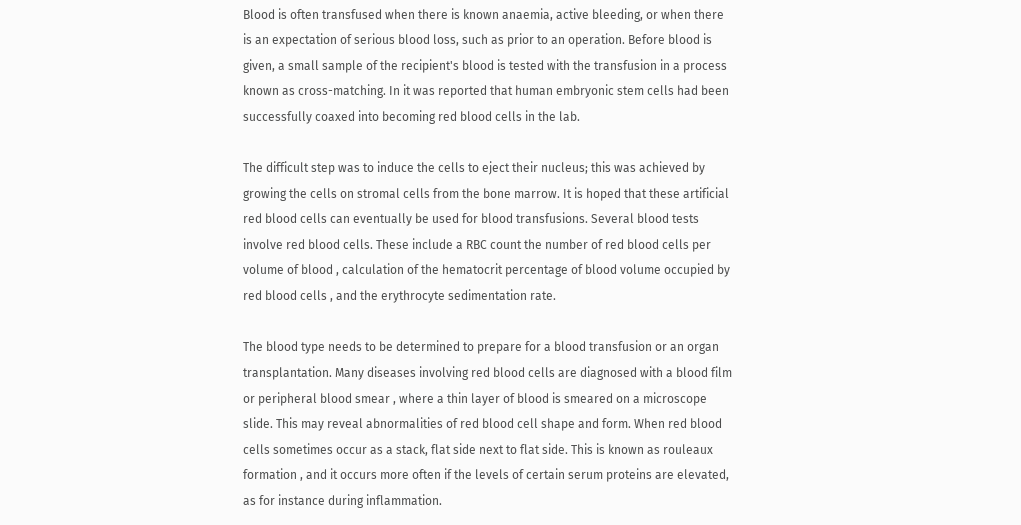Blood is often transfused when there is known anaemia, active bleeding, or when there is an expectation of serious blood loss, such as prior to an operation. Before blood is given, a small sample of the recipient's blood is tested with the transfusion in a process known as cross-matching. In it was reported that human embryonic stem cells had been successfully coaxed into becoming red blood cells in the lab.

The difficult step was to induce the cells to eject their nucleus; this was achieved by growing the cells on stromal cells from the bone marrow. It is hoped that these artificial red blood cells can eventually be used for blood transfusions. Several blood tests involve red blood cells. These include a RBC count the number of red blood cells per volume of blood , calculation of the hematocrit percentage of blood volume occupied by red blood cells , and the erythrocyte sedimentation rate.

The blood type needs to be determined to prepare for a blood transfusion or an organ transplantation. Many diseases involving red blood cells are diagnosed with a blood film or peripheral blood smear , where a thin layer of blood is smeared on a microscope slide. This may reveal abnormalities of red blood cell shape and form. When red blood cells sometimes occur as a stack, flat side next to flat side. This is known as rouleaux formation , and it occurs more often if the levels of certain serum proteins are elevated, as for instance during inflammation.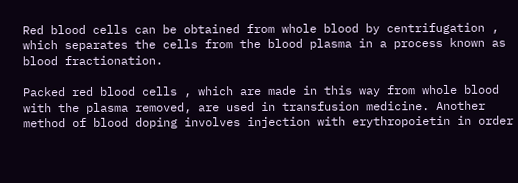Red blood cells can be obtained from whole blood by centrifugation , which separates the cells from the blood plasma in a process known as blood fractionation.

Packed red blood cells , which are made in this way from whole blood with the plasma removed, are used in transfusion medicine. Another method of blood doping involves injection with erythropoietin in order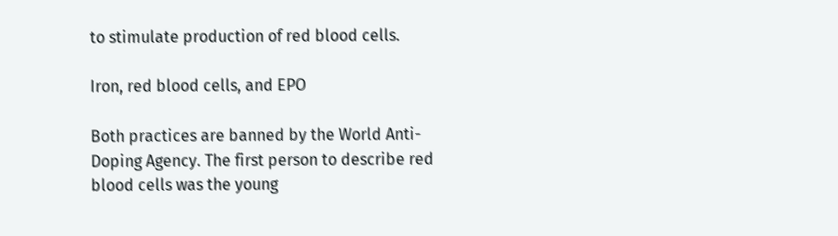to stimulate production of red blood cells.

Iron, red blood cells, and EPO

Both practices are banned by the World Anti-Doping Agency. The first person to describe red blood cells was the young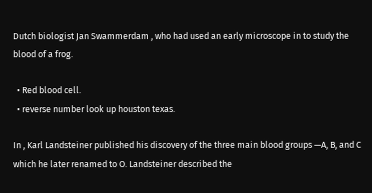Dutch biologist Jan Swammerdam , who had used an early microscope in to study the blood of a frog.

  • Red blood cell.
  • reverse number look up houston texas.

In , Karl Landsteiner published his discovery of the three main blood groups —A, B, and C which he later renamed to O. Landsteiner described the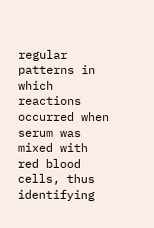regular patterns in which reactions occurred when serum was mixed with red blood cells, thus identifying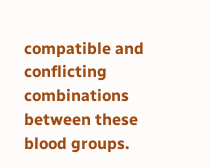compatible and conflicting combinations between these blood groups.